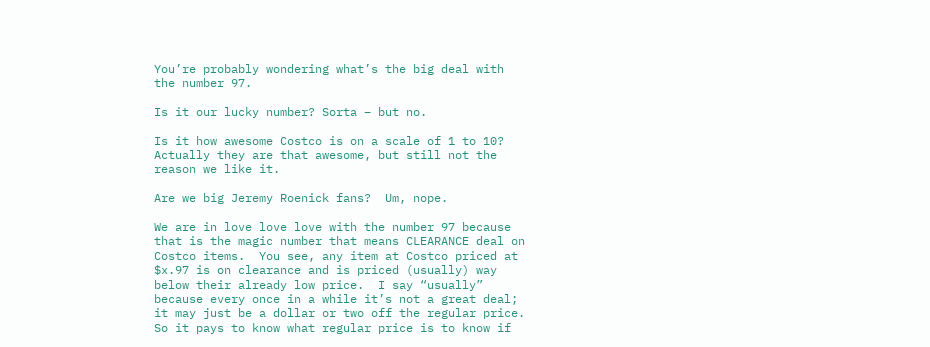You’re probably wondering what’s the big deal with the number 97.

Is it our lucky number? Sorta – but no.

Is it how awesome Costco is on a scale of 1 to 10?  Actually they are that awesome, but still not the reason we like it.

Are we big Jeremy Roenick fans?  Um, nope.

We are in love love love with the number 97 because that is the magic number that means CLEARANCE deal on Costco items.  You see, any item at Costco priced at $x.97 is on clearance and is priced (usually) way below their already low price.  I say “usually” because every once in a while it’s not a great deal; it may just be a dollar or two off the regular price.  So it pays to know what regular price is to know if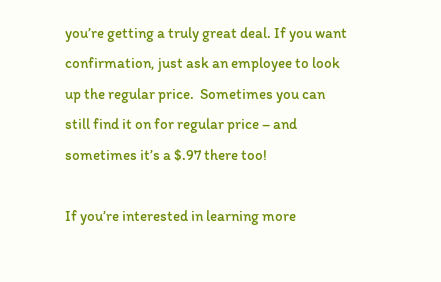you’re getting a truly great deal. If you want confirmation, just ask an employee to look up the regular price.  Sometimes you can still find it on for regular price – and sometimes it’s a $.97 there too!

If you’re interested in learning more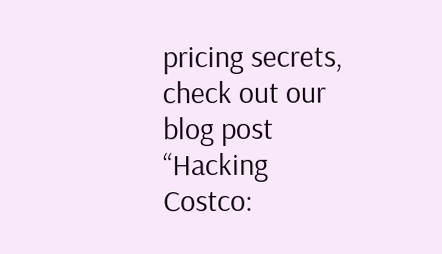pricing secrets, check out our blog post “Hacking Costco: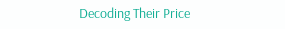Decoding Their Price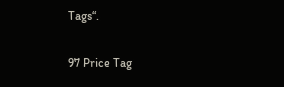Tags“.

97 Price Tag